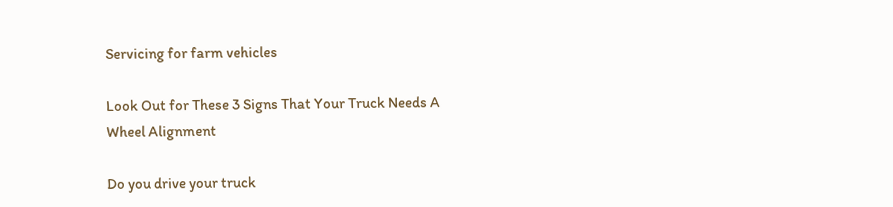Servicing for farm vehicles

Look Out for These 3 Signs That Your Truck Needs A Wheel Alignment

Do you drive your truck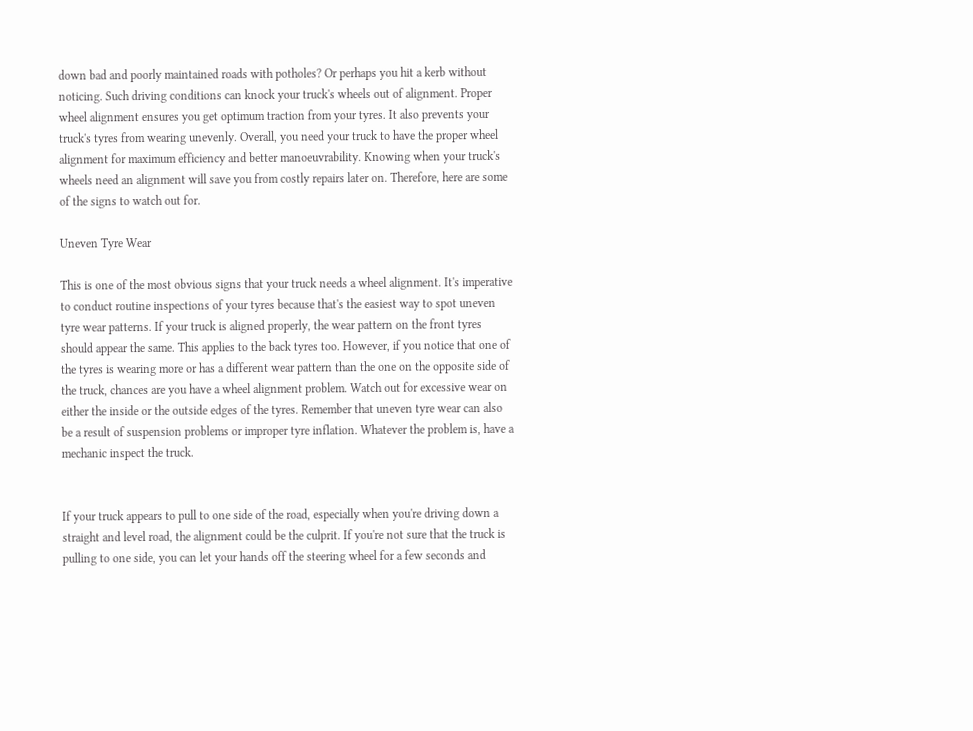down bad and poorly maintained roads with potholes? Or perhaps you hit a kerb without noticing. Such driving conditions can knock your truck's wheels out of alignment. Proper wheel alignment ensures you get optimum traction from your tyres. It also prevents your truck's tyres from wearing unevenly. Overall, you need your truck to have the proper wheel alignment for maximum efficiency and better manoeuvrability. Knowing when your truck's wheels need an alignment will save you from costly repairs later on. Therefore, here are some of the signs to watch out for.

Uneven Tyre Wear

This is one of the most obvious signs that your truck needs a wheel alignment. It's imperative to conduct routine inspections of your tyres because that's the easiest way to spot uneven tyre wear patterns. If your truck is aligned properly, the wear pattern on the front tyres should appear the same. This applies to the back tyres too. However, if you notice that one of the tyres is wearing more or has a different wear pattern than the one on the opposite side of the truck, chances are you have a wheel alignment problem. Watch out for excessive wear on either the inside or the outside edges of the tyres. Remember that uneven tyre wear can also be a result of suspension problems or improper tyre inflation. Whatever the problem is, have a mechanic inspect the truck.


If your truck appears to pull to one side of the road, especially when you're driving down a straight and level road, the alignment could be the culprit. If you're not sure that the truck is pulling to one side, you can let your hands off the steering wheel for a few seconds and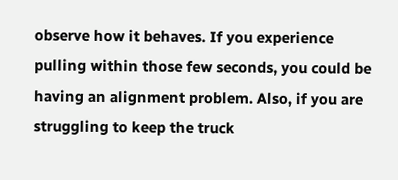observe how it behaves. If you experience pulling within those few seconds, you could be having an alignment problem. Also, if you are struggling to keep the truck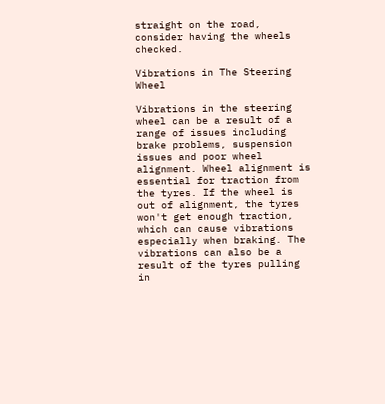straight on the road, consider having the wheels checked.

Vibrations in The Steering Wheel

Vibrations in the steering wheel can be a result of a range of issues including brake problems, suspension issues and poor wheel alignment. Wheel alignment is essential for traction from the tyres. If the wheel is out of alignment, the tyres won't get enough traction, which can cause vibrations especially when braking. The vibrations can also be a result of the tyres pulling in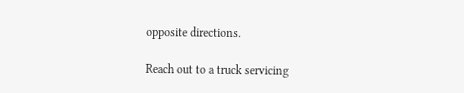opposite directions.

Reach out to a truck servicing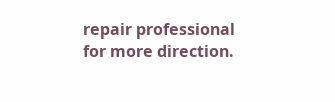repair professional for more direction.